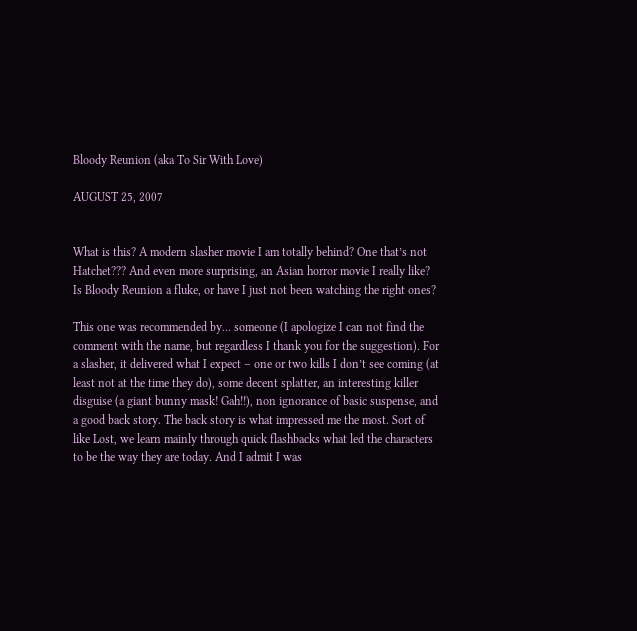Bloody Reunion (aka To Sir With Love)

AUGUST 25, 2007


What is this? A modern slasher movie I am totally behind? One that’s not Hatchet??? And even more surprising, an Asian horror movie I really like? Is Bloody Reunion a fluke, or have I just not been watching the right ones?

This one was recommended by... someone (I apologize I can not find the comment with the name, but regardless I thank you for the suggestion). For a slasher, it delivered what I expect – one or two kills I don’t see coming (at least not at the time they do), some decent splatter, an interesting killer disguise (a giant bunny mask! Gah!!), non ignorance of basic suspense, and a good back story. The back story is what impressed me the most. Sort of like Lost, we learn mainly through quick flashbacks what led the characters to be the way they are today. And I admit I was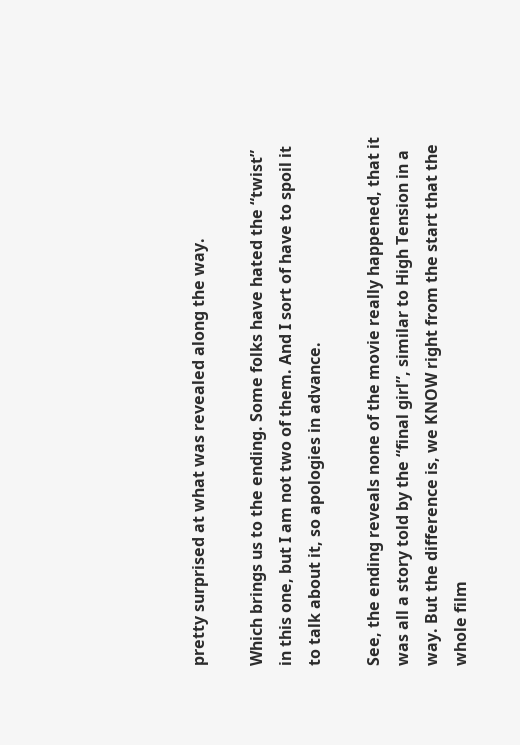pretty surprised at what was revealed along the way.

Which brings us to the ending. Some folks have hated the “twist” in this one, but I am not two of them. And I sort of have to spoil it to talk about it, so apologies in advance.

See, the ending reveals none of the movie really happened, that it was all a story told by the “final girl”, similar to High Tension in a way. But the difference is, we KNOW right from the start that the whole film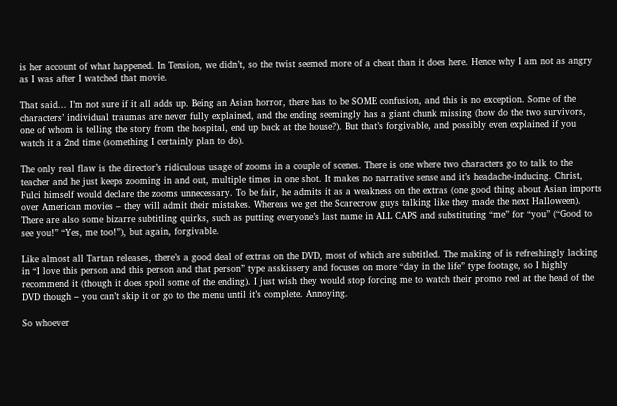is her account of what happened. In Tension, we didn’t, so the twist seemed more of a cheat than it does here. Hence why I am not as angry as I was after I watched that movie.

That said... I’m not sure if it all adds up. Being an Asian horror, there has to be SOME confusion, and this is no exception. Some of the characters’ individual traumas are never fully explained, and the ending seemingly has a giant chunk missing (how do the two survivors, one of whom is telling the story from the hospital, end up back at the house?). But that’s forgivable, and possibly even explained if you watch it a 2nd time (something I certainly plan to do).

The only real flaw is the director’s ridiculous usage of zooms in a couple of scenes. There is one where two characters go to talk to the teacher and he just keeps zooming in and out, multiple times in one shot. It makes no narrative sense and it’s headache-inducing. Christ, Fulci himself would declare the zooms unnecessary. To be fair, he admits it as a weakness on the extras (one good thing about Asian imports over American movies – they will admit their mistakes. Whereas we get the Scarecrow guys talking like they made the next Halloween). There are also some bizarre subtitling quirks, such as putting everyone’s last name in ALL CAPS and substituting “me” for “you” (“Good to see you!” “Yes, me too!”), but again, forgivable.

Like almost all Tartan releases, there’s a good deal of extras on the DVD, most of which are subtitled. The making of is refreshingly lacking in “I love this person and this person and that person” type asskissery and focuses on more “day in the life” type footage, so I highly recommend it (though it does spoil some of the ending). I just wish they would stop forcing me to watch their promo reel at the head of the DVD though – you can’t skip it or go to the menu until it’s complete. Annoying.

So whoever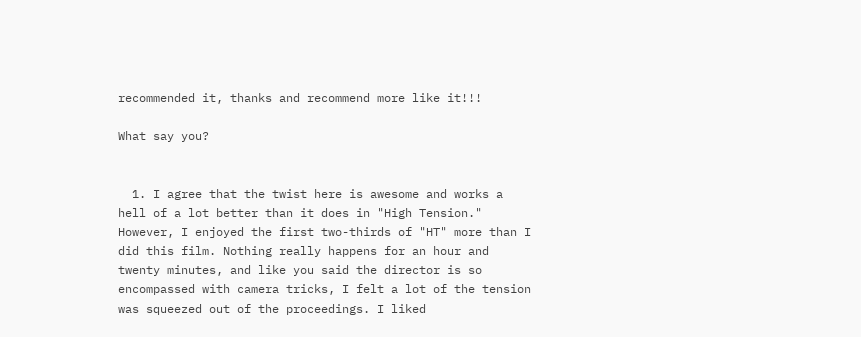recommended it, thanks and recommend more like it!!!

What say you?


  1. I agree that the twist here is awesome and works a hell of a lot better than it does in "High Tension." However, I enjoyed the first two-thirds of "HT" more than I did this film. Nothing really happens for an hour and twenty minutes, and like you said the director is so encompassed with camera tricks, I felt a lot of the tension was squeezed out of the proceedings. I liked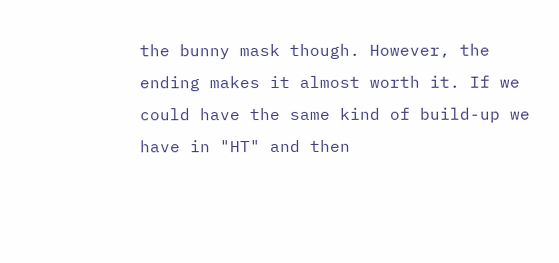the bunny mask though. However, the ending makes it almost worth it. If we could have the same kind of build-up we have in "HT" and then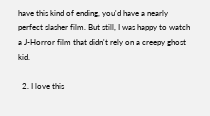have this kind of ending, you'd have a nearly perfect slasher film. But still, I was happy to watch a J-Horror film that didn't rely on a creepy ghost kid.

  2. I love this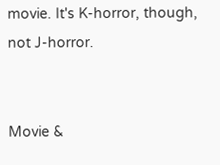movie. It's K-horror, though, not J-horror.


Movie &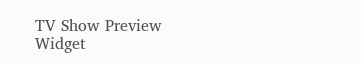TV Show Preview Widget